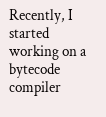Recently, I started working on a bytecode compiler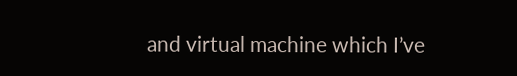and virtual machine which I’ve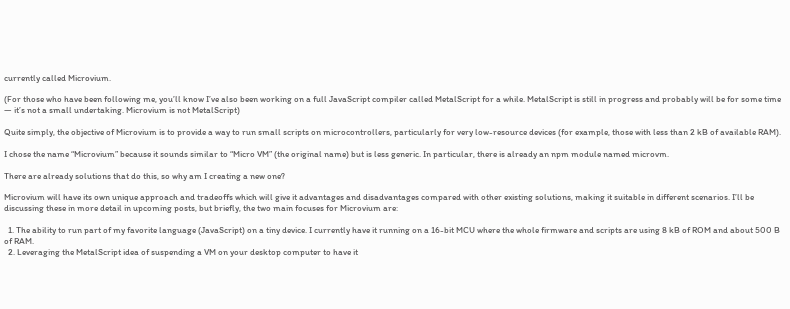currently called Microvium.

(For those who have been following me, you’ll know I’ve also been working on a full JavaScript compiler called MetalScript for a while. MetalScript is still in progress and probably will be for some time — it’s not a small undertaking. Microvium is not MetalScript)

Quite simply, the objective of Microvium is to provide a way to run small scripts on microcontrollers, particularly for very low-resource devices (for example, those with less than 2 kB of available RAM).

I chose the name “Microvium” because it sounds similar to “Micro VM” (the original name) but is less generic. In particular, there is already an npm module named microvm.

There are already solutions that do this, so why am I creating a new one?

Microvium will have its own unique approach and tradeoffs which will give it advantages and disadvantages compared with other existing solutions, making it suitable in different scenarios. I’ll be discussing these in more detail in upcoming posts, but briefly, the two main focuses for Microvium are:

  1. The ability to run part of my favorite language (JavaScript) on a tiny device. I currently have it running on a 16-bit MCU where the whole firmware and scripts are using 8 kB of ROM and about 500 B of RAM.
  2. Leveraging the MetalScript idea of suspending a VM on your desktop computer to have it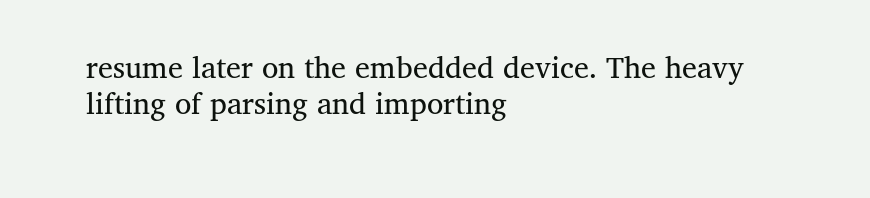resume later on the embedded device. The heavy lifting of parsing and importing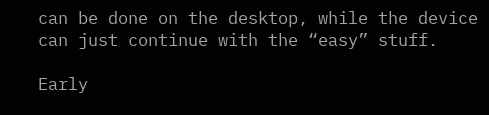can be done on the desktop, while the device can just continue with the “easy” stuff.

Early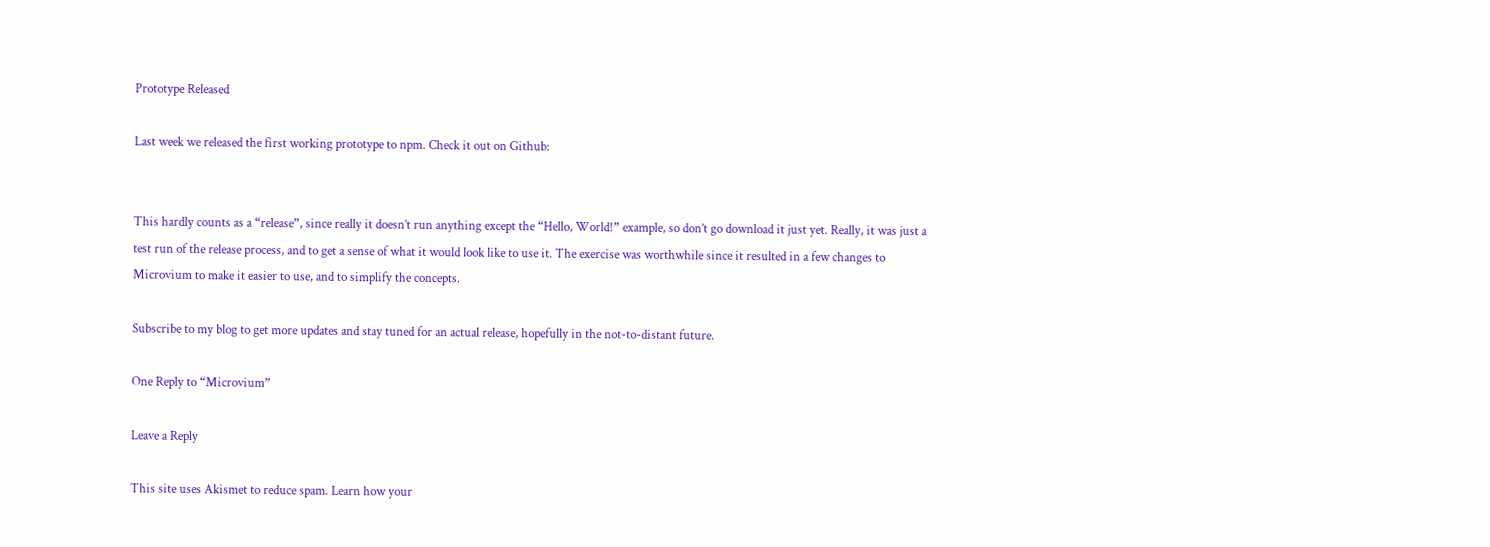Prototype Released

Last week we released the first working prototype to npm. Check it out on Github:


This hardly counts as a “release”, since really it doesn’t run anything except the “Hello, World!” example, so don’t go download it just yet. Really, it was just a test run of the release process, and to get a sense of what it would look like to use it. The exercise was worthwhile since it resulted in a few changes to Microvium to make it easier to use, and to simplify the concepts.

Subscribe to my blog to get more updates and stay tuned for an actual release, hopefully in the not-to-distant future.

One Reply to “Microvium”

Leave a Reply

This site uses Akismet to reduce spam. Learn how your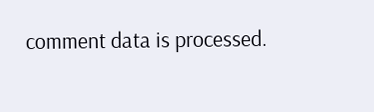comment data is processed.